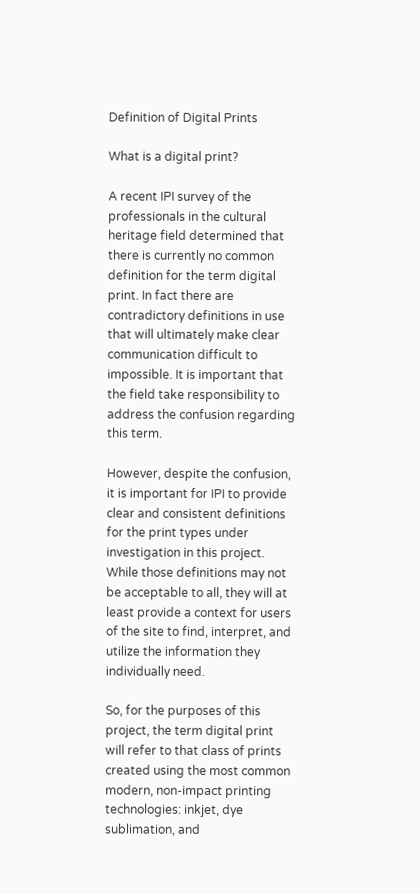Definition of Digital Prints

What is a digital print?

A recent IPI survey of the professionals in the cultural heritage field determined that there is currently no common definition for the term digital print. In fact there are contradictory definitions in use that will ultimately make clear communication difficult to impossible. It is important that the field take responsibility to address the confusion regarding this term.

However, despite the confusion, it is important for IPI to provide clear and consistent definitions for the print types under investigation in this project. While those definitions may not be acceptable to all, they will at least provide a context for users of the site to find, interpret, and utilize the information they individually need.

So, for the purposes of this project, the term digital print will refer to that class of prints created using the most common modern, non-impact printing technologies: inkjet, dye sublimation, and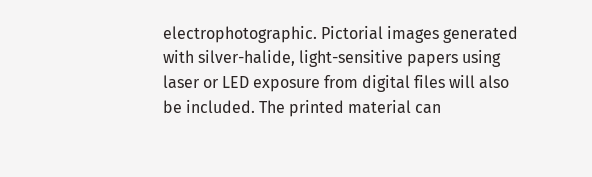electrophotographic. Pictorial images generated with silver-halide, light-sensitive papers using laser or LED exposure from digital files will also be included. The printed material can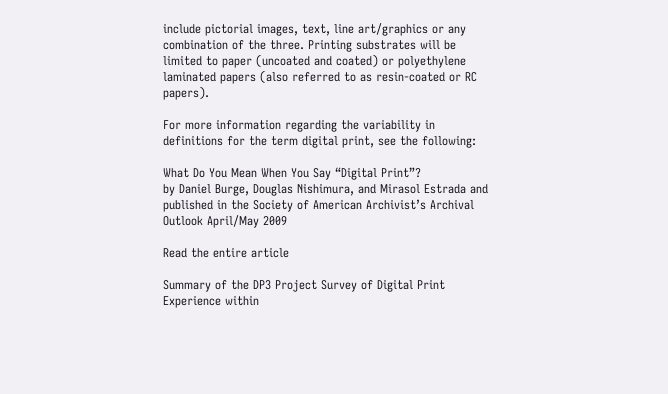include pictorial images, text, line art/graphics or any combination of the three. Printing substrates will be limited to paper (uncoated and coated) or polyethylene laminated papers (also referred to as resin-coated or RC papers).

For more information regarding the variability in definitions for the term digital print, see the following:

What Do You Mean When You Say “Digital Print”?
by Daniel Burge, Douglas Nishimura, and Mirasol Estrada and published in the Society of American Archivist’s Archival Outlook April/May 2009

Read the entire article

Summary of the DP3 Project Survey of Digital Print Experience within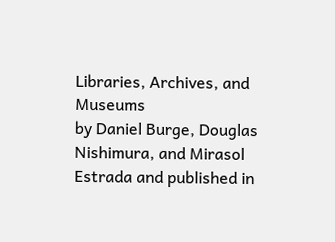Libraries, Archives, and Museums
by Daniel Burge, Douglas Nishimura, and Mirasol Estrada and published in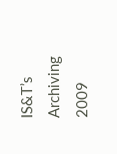IS&T’s Archiving 2009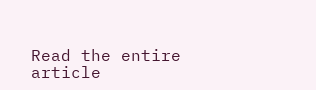Read the entire article